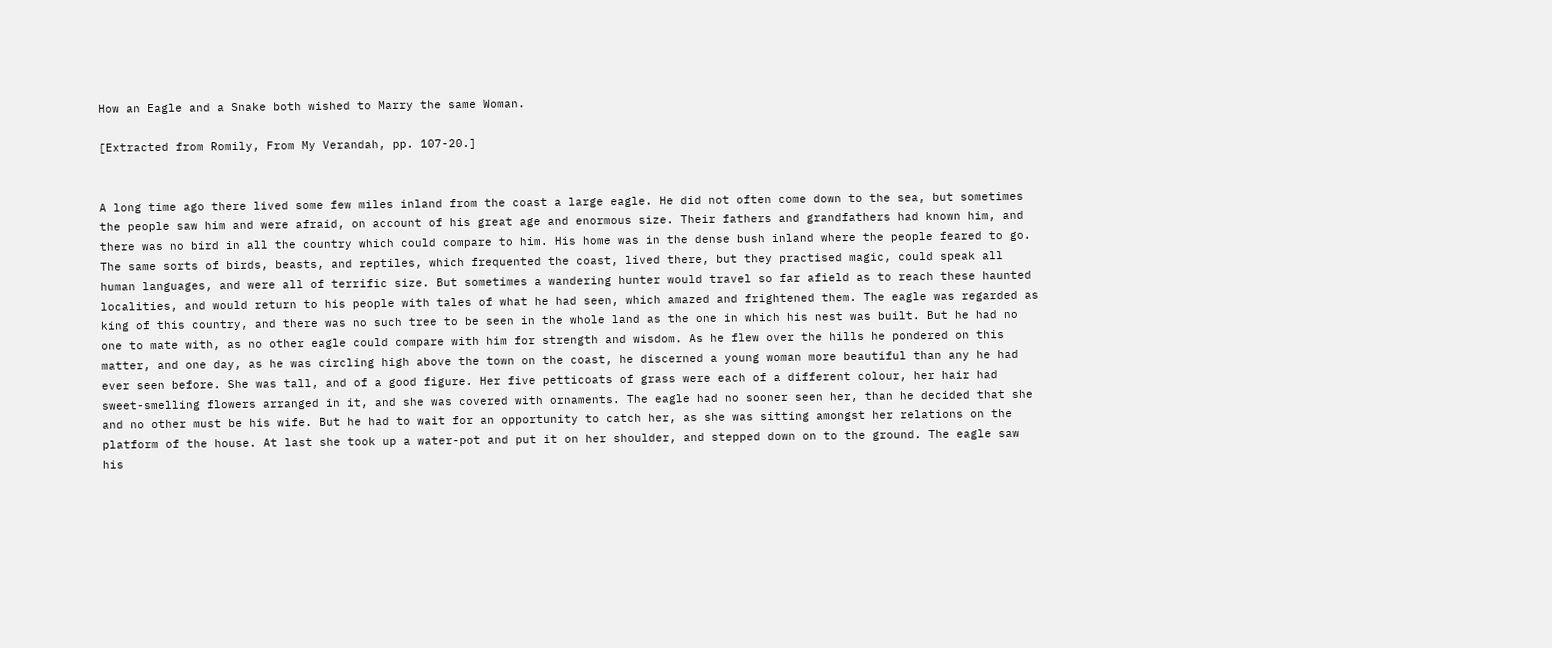How an Eagle and a Snake both wished to Marry the same Woman.

[Extracted from Romily, From My Verandah, pp. 107-20.]


A long time ago there lived some few miles inland from the coast a large eagle. He did not often come down to the sea, but sometimes the people saw him and were afraid, on account of his great age and enormous size. Their fathers and grandfathers had known him, and there was no bird in all the country which could compare to him. His home was in the dense bush inland where the people feared to go. The same sorts of birds, beasts, and reptiles, which frequented the coast, lived there, but they practised magic, could speak all human languages, and were all of terrific size. But sometimes a wandering hunter would travel so far afield as to reach these haunted localities, and would return to his people with tales of what he had seen, which amazed and frightened them. The eagle was regarded as king of this country, and there was no such tree to be seen in the whole land as the one in which his nest was built. But he had no one to mate with, as no other eagle could compare with him for strength and wisdom. As he flew over the hills he pondered on this matter, and one day, as he was circling high above the town on the coast, he discerned a young woman more beautiful than any he had ever seen before. She was tall, and of a good figure. Her five petticoats of grass were each of a different colour, her hair had sweet-smelling flowers arranged in it, and she was covered with ornaments. The eagle had no sooner seen her, than he decided that she and no other must be his wife. But he had to wait for an opportunity to catch her, as she was sitting amongst her relations on the platform of the house. At last she took up a water-pot and put it on her shoulder, and stepped down on to the ground. The eagle saw his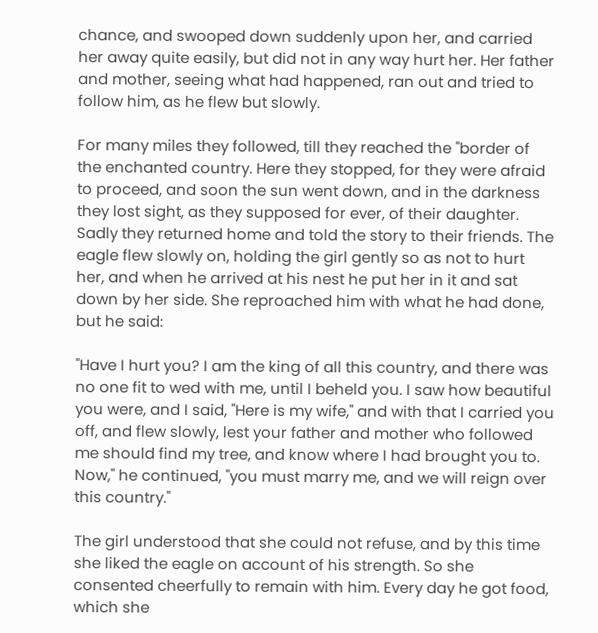chance, and swooped down suddenly upon her, and carried her away quite easily, but did not in any way hurt her. Her father and mother, seeing what had happened, ran out and tried to follow him, as he flew but slowly.

For many miles they followed, till they reached the "border of the enchanted country. Here they stopped, for they were afraid to proceed, and soon the sun went down, and in the darkness they lost sight, as they supposed for ever, of their daughter. Sadly they returned home and told the story to their friends. The eagle flew slowly on, holding the girl gently so as not to hurt her, and when he arrived at his nest he put her in it and sat down by her side. She reproached him with what he had done, but he said:

"Have I hurt you? I am the king of all this country, and there was no one fit to wed with me, until I beheld you. I saw how beautiful you were, and I said, "Here is my wife," and with that I carried you off, and flew slowly, lest your father and mother who followed me should find my tree, and know where I had brought you to. Now," he continued, "you must marry me, and we will reign over this country."

The girl understood that she could not refuse, and by this time she liked the eagle on account of his strength. So she consented cheerfully to remain with him. Every day he got food, which she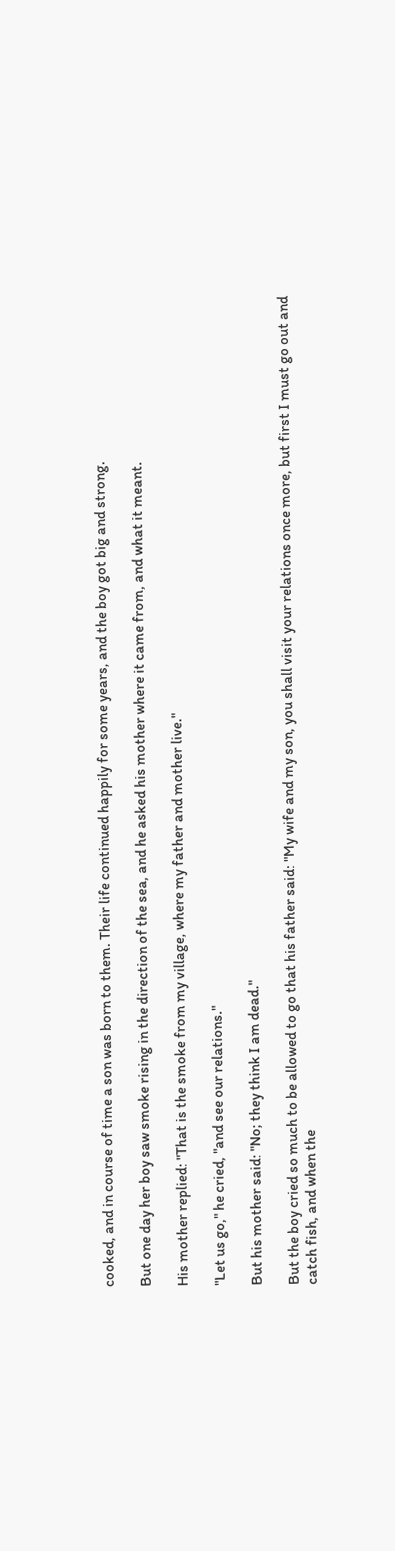cooked, and in course of time a son was born to them. Their life continued happily for some years, and the boy got big and strong.

But one day her boy saw smoke rising in the direction of the sea, and he asked his mother where it came from, and what it meant.

His mother replied: "That is the smoke from my village, where my father and mother live."

"Let us go," he cried, "and see our relations."

But his mother said: "No; they think I am dead."

But the boy cried so much to be allowed to go that his father said: "My wife and my son, you shall visit your relations once more, but first I must go out and catch fish, and when the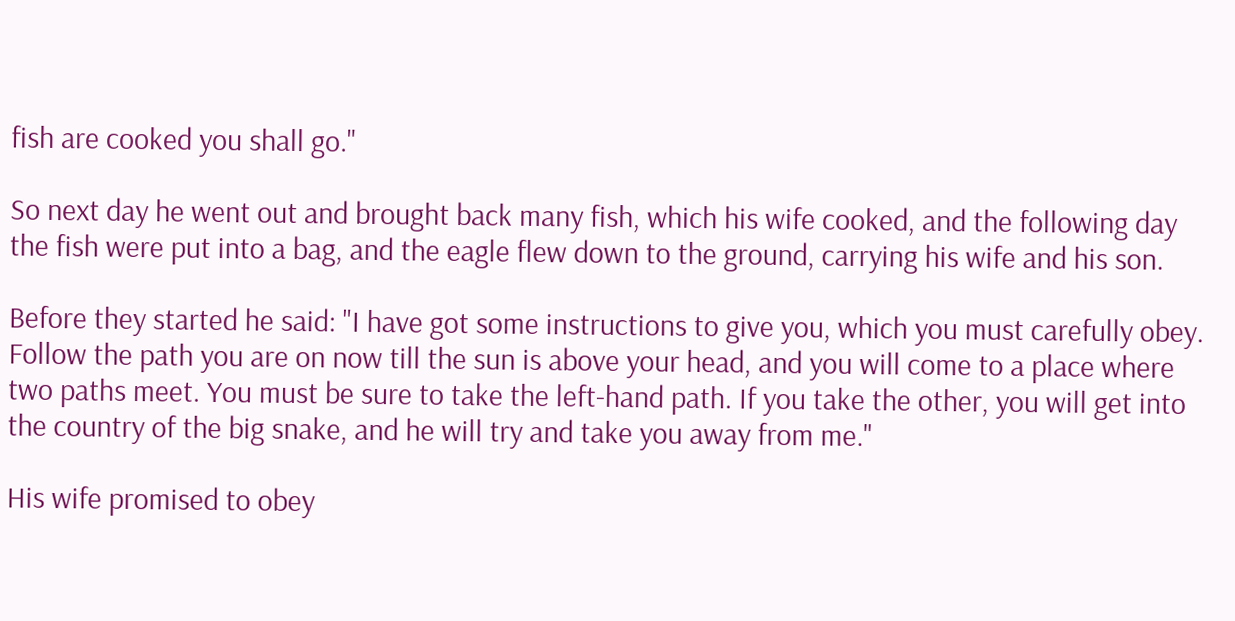fish are cooked you shall go."

So next day he went out and brought back many fish, which his wife cooked, and the following day the fish were put into a bag, and the eagle flew down to the ground, carrying his wife and his son.

Before they started he said: "I have got some instructions to give you, which you must carefully obey. Follow the path you are on now till the sun is above your head, and you will come to a place where two paths meet. You must be sure to take the left-hand path. If you take the other, you will get into the country of the big snake, and he will try and take you away from me."

His wife promised to obey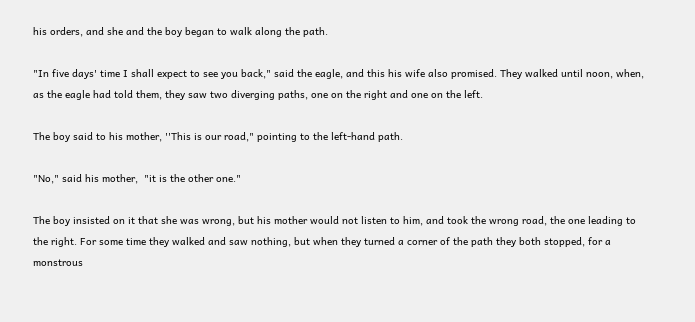his orders, and she and the boy began to walk along the path.

"In five days' time I shall expect to see you back," said the eagle, and this his wife also promised. They walked until noon, when, as the eagle had told them, they saw two diverging paths, one on the right and one on the left.

The boy said to his mother, ''This is our road," pointing to the left-hand path.

"No," said his mother,  "it is the other one."

The boy insisted on it that she was wrong, but his mother would not listen to him, and took the wrong road, the one leading to the right. For some time they walked and saw nothing, but when they turned a corner of the path they both stopped, for a monstrous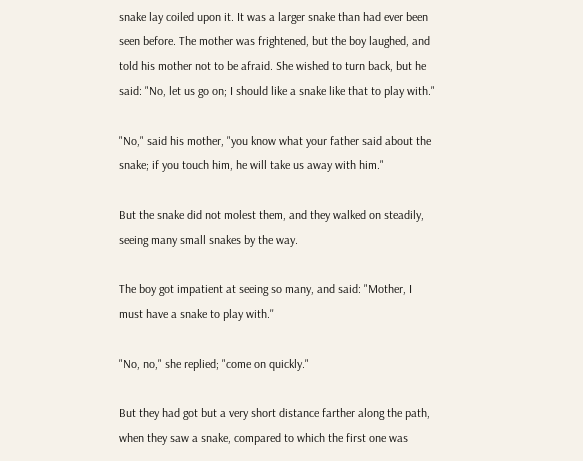snake lay coiled upon it. It was a larger snake than had ever been seen before. The mother was frightened, but the boy laughed, and told his mother not to be afraid. She wished to turn back, but he said: "No, let us go on; I should like a snake like that to play with."

"No," said his mother, "you know what your father said about the snake; if you touch him, he will take us away with him."

But the snake did not molest them, and they walked on steadily, seeing many small snakes by the way.

The boy got impatient at seeing so many, and said: "Mother, I must have a snake to play with.''

"No, no," she replied; "come on quickly."

But they had got but a very short distance farther along the path, when they saw a snake, compared to which the first one was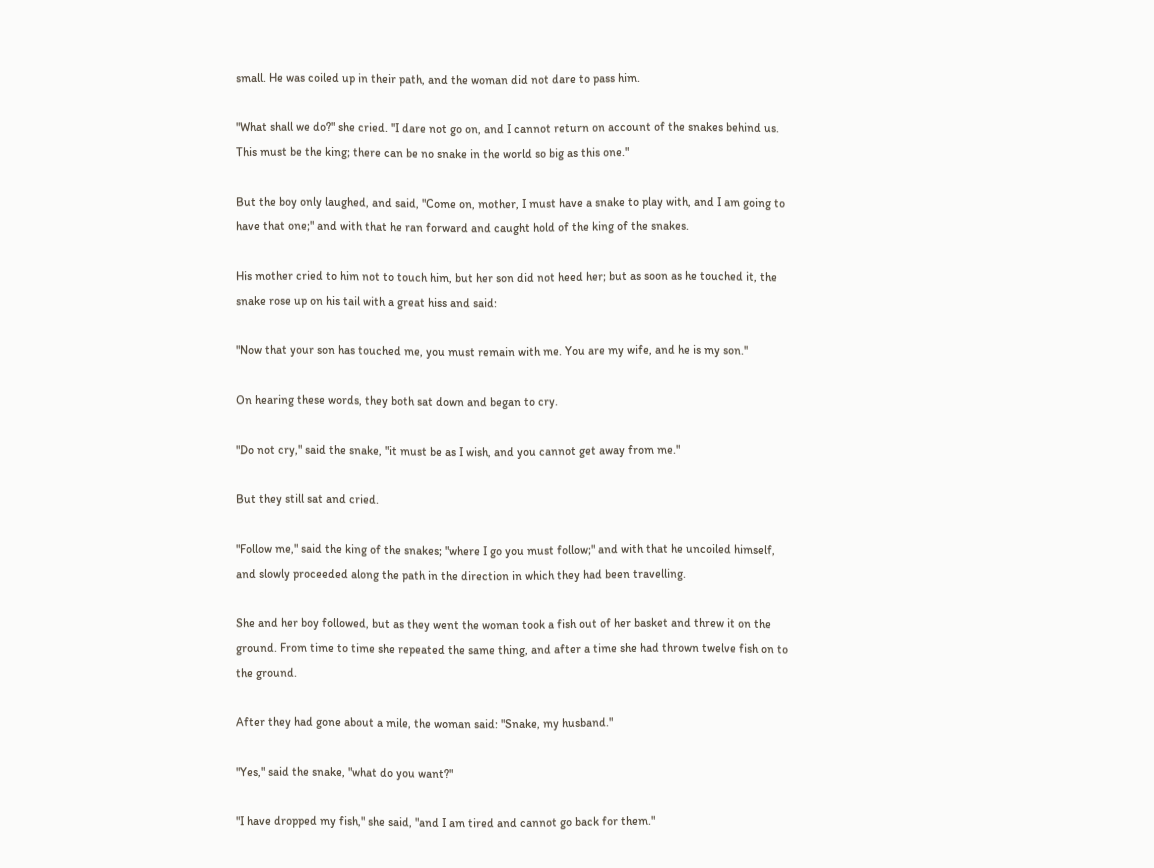small. He was coiled up in their path, and the woman did not dare to pass him.

"What shall we do?" she cried. ''I dare not go on, and I cannot return on account of the snakes behind us. This must be the king; there can be no snake in the world so big as this one."

But the boy only laughed, and said, "Come on, mother, I must have a snake to play with, and I am going to have that one;" and with that he ran forward and caught hold of the king of the snakes.

His mother cried to him not to touch him, but her son did not heed her; but as soon as he touched it, the snake rose up on his tail with a great hiss and said:

"Now that your son has touched me, you must remain with me. You are my wife, and he is my son.''

On hearing these words, they both sat down and began to cry.

"Do not cry," said the snake, "it must be as I wish, and you cannot get away from me."

But they still sat and cried.

"Follow me," said the king of the snakes; "where I go you must follow;" and with that he uncoiled himself, and slowly proceeded along the path in the direction in which they had been travelling.

She and her boy followed, but as they went the woman took a fish out of her basket and threw it on the ground. From time to time she repeated the same thing, and after a time she had thrown twelve fish on to the ground.

After they had gone about a mile, the woman said: "Snake, my husband."

"Yes," said the snake, "what do you want?"

"I have dropped my fish," she said, "and I am tired and cannot go back for them."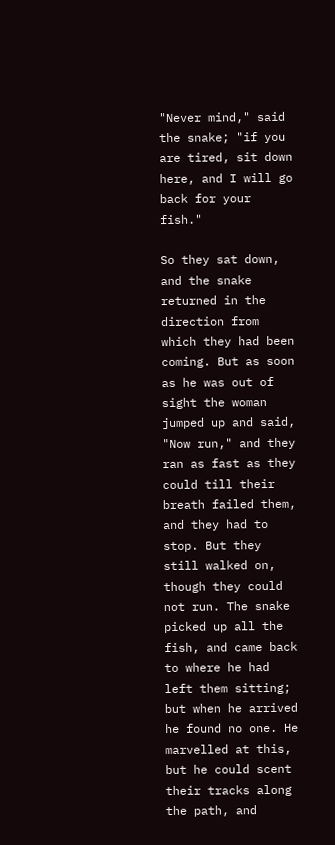"Never mind," said the snake; "if you are tired, sit down here, and I will go back for your fish."

So they sat down, and the snake returned in the direction from which they had been coming. But as soon as he was out of sight the woman jumped up and said, "Now run," and they ran as fast as they could till their breath failed them, and they had to stop. But they still walked on, though they could not run. The snake picked up all the fish, and came back to where he had left them sitting; but when he arrived he found no one. He marvelled at this, but he could scent their tracks along the path, and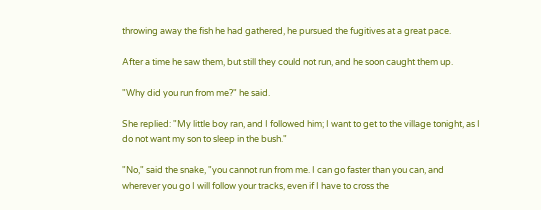throwing away the fish he had gathered, he pursued the fugitives at a great pace.

After a time he saw them, but still they could not run, and he soon caught them up.

"Why did you run from me?" he said.

She replied: "My little boy ran, and I followed him; I want to get to the village tonight, as I do not want my son to sleep in the bush."

"No," said the snake, "you cannot run from me. I can go faster than you can, and wherever you go I will follow your tracks, even if I have to cross the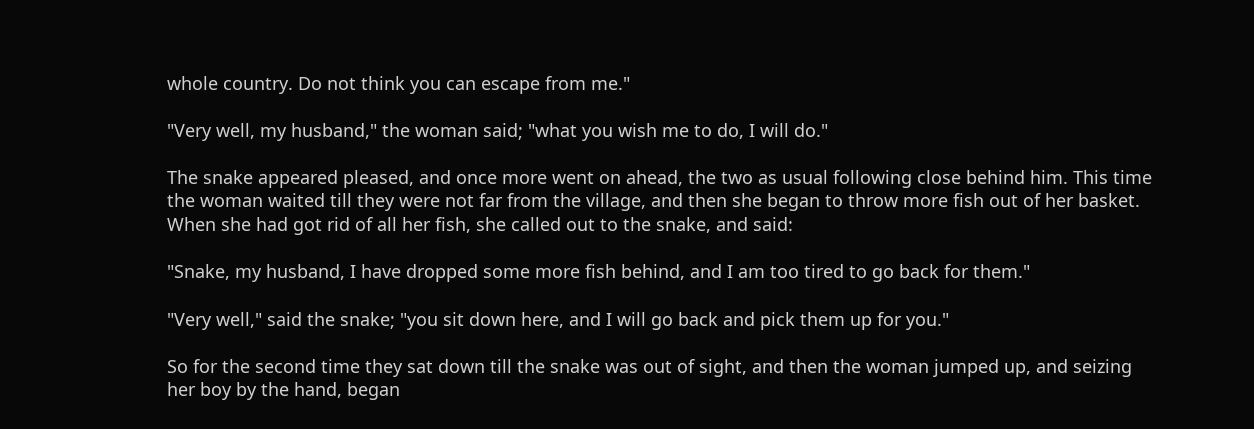whole country. Do not think you can escape from me."

"Very well, my husband," the woman said; "what you wish me to do, I will do."

The snake appeared pleased, and once more went on ahead, the two as usual following close behind him. This time the woman waited till they were not far from the village, and then she began to throw more fish out of her basket. When she had got rid of all her fish, she called out to the snake, and said:

"Snake, my husband, I have dropped some more fish behind, and I am too tired to go back for them."

"Very well," said the snake; "you sit down here, and I will go back and pick them up for you."

So for the second time they sat down till the snake was out of sight, and then the woman jumped up, and seizing her boy by the hand, began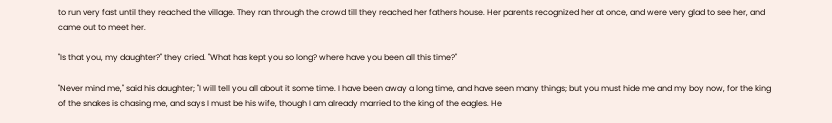to run very fast until they reached the village. They ran through the crowd till they reached her fathers house. Her parents recognized her at once, and were very glad to see her, and came out to meet her.

"Is that you, my daughter?" they cried. ''What has kept you so long? where have you been all this time?"

"Never mind me," said his daughter; "I will tell you all about it some time. I have been away a long time, and have seen many things; but you must hide me and my boy now, for the king of the snakes is chasing me, and says I must be his wife, though I am already married to the king of the eagles. He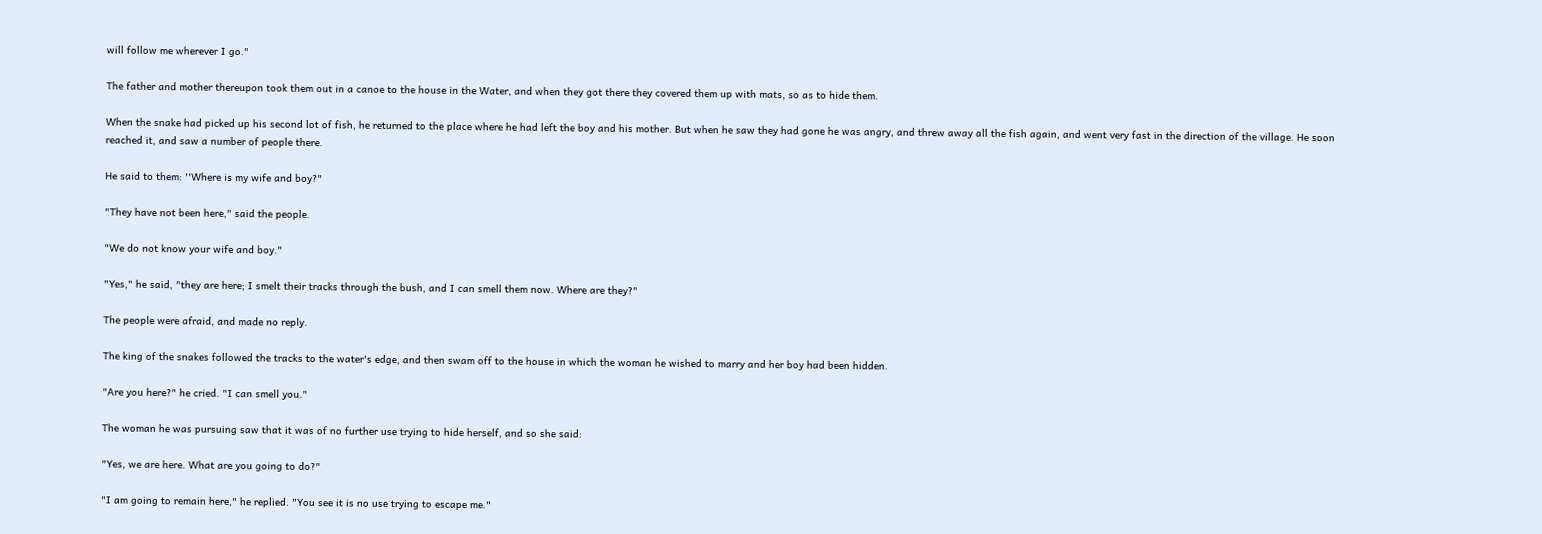will follow me wherever I go."

The father and mother thereupon took them out in a canoe to the house in the Water, and when they got there they covered them up with mats, so as to hide them.

When the snake had picked up his second lot of fish, he returned to the place where he had left the boy and his mother. But when he saw they had gone he was angry, and threw away all the fish again, and went very fast in the direction of the village. He soon reached it, and saw a number of people there.

He said to them: ''Where is my wife and boy?"

"They have not been here," said the people.

"We do not know your wife and boy."

"Yes," he said, "they are here; I smelt their tracks through the bush, and I can smell them now. Where are they?"

The people were afraid, and made no reply.

The king of the snakes followed the tracks to the water's edge, and then swam off to the house in which the woman he wished to marry and her boy had been hidden.

"Are you here?" he cried. "I can smell you."

The woman he was pursuing saw that it was of no further use trying to hide herself, and so she said:

"Yes, we are here. What are you going to do?"

"I am going to remain here," he replied. "You see it is no use trying to escape me."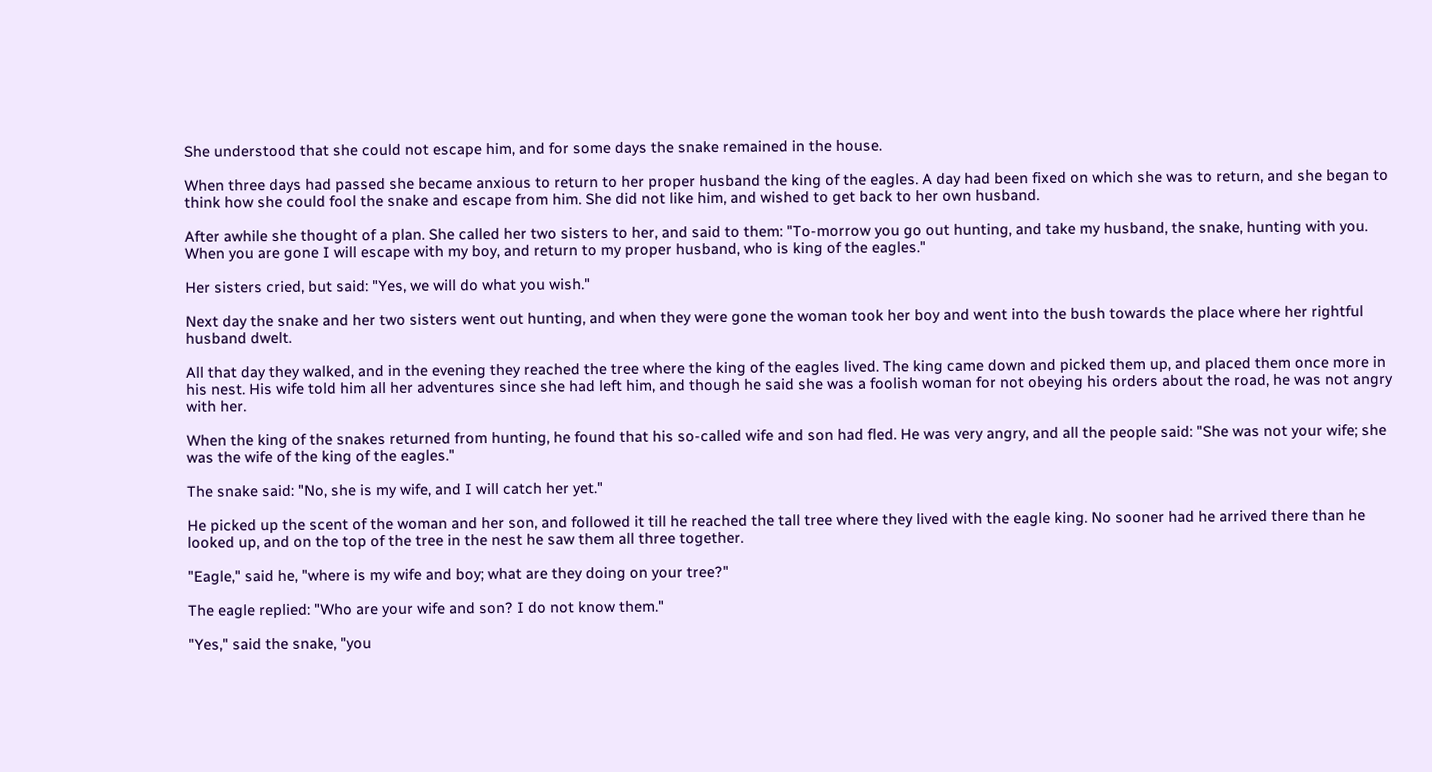She understood that she could not escape him, and for some days the snake remained in the house.

When three days had passed she became anxious to return to her proper husband the king of the eagles. A day had been fixed on which she was to return, and she began to think how she could fool the snake and escape from him. She did not like him, and wished to get back to her own husband.

After awhile she thought of a plan. She called her two sisters to her, and said to them: "To-morrow you go out hunting, and take my husband, the snake, hunting with you. When you are gone I will escape with my boy, and return to my proper husband, who is king of the eagles."

Her sisters cried, but said: "Yes, we will do what you wish."

Next day the snake and her two sisters went out hunting, and when they were gone the woman took her boy and went into the bush towards the place where her rightful husband dwelt.

All that day they walked, and in the evening they reached the tree where the king of the eagles lived. The king came down and picked them up, and placed them once more in his nest. His wife told him all her adventures since she had left him, and though he said she was a foolish woman for not obeying his orders about the road, he was not angry with her.

When the king of the snakes returned from hunting, he found that his so-called wife and son had fled. He was very angry, and all the people said: "She was not your wife; she was the wife of the king of the eagles."

The snake said: "No, she is my wife, and I will catch her yet."

He picked up the scent of the woman and her son, and followed it till he reached the tall tree where they lived with the eagle king. No sooner had he arrived there than he looked up, and on the top of the tree in the nest he saw them all three together.

"Eagle," said he, "where is my wife and boy; what are they doing on your tree?"

The eagle replied: "Who are your wife and son? I do not know them."

"Yes," said the snake, "you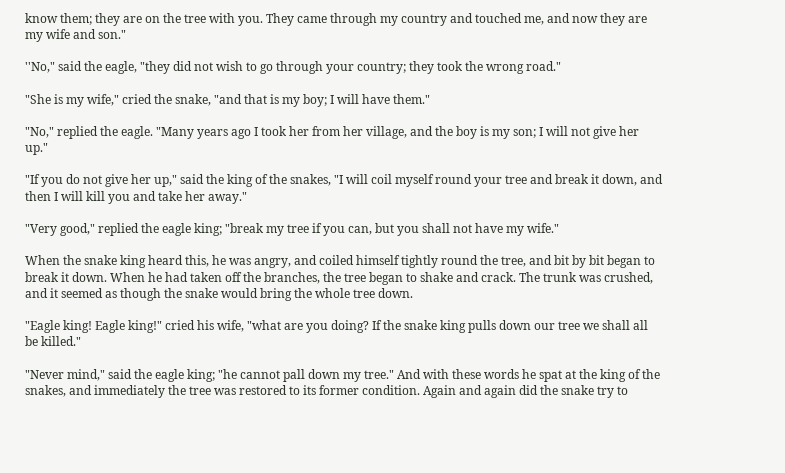know them; they are on the tree with you. They came through my country and touched me, and now they are my wife and son."

''No," said the eagle, "they did not wish to go through your country; they took the wrong road."

"She is my wife," cried the snake, "and that is my boy; I will have them."

"No," replied the eagle. "Many years ago I took her from her village, and the boy is my son; I will not give her up."

"If you do not give her up," said the king of the snakes, "I will coil myself round your tree and break it down, and then I will kill you and take her away."

"Very good," replied the eagle king; "break my tree if you can, but you shall not have my wife."

When the snake king heard this, he was angry, and coiled himself tightly round the tree, and bit by bit began to break it down. When he had taken off the branches, the tree began to shake and crack. The trunk was crushed, and it seemed as though the snake would bring the whole tree down.

"Eagle king! Eagle king!" cried his wife, "what are you doing? If the snake king pulls down our tree we shall all be killed."

"Never mind," said the eagle king; "he cannot pall down my tree." And with these words he spat at the king of the snakes, and immediately the tree was restored to its former condition. Again and again did the snake try to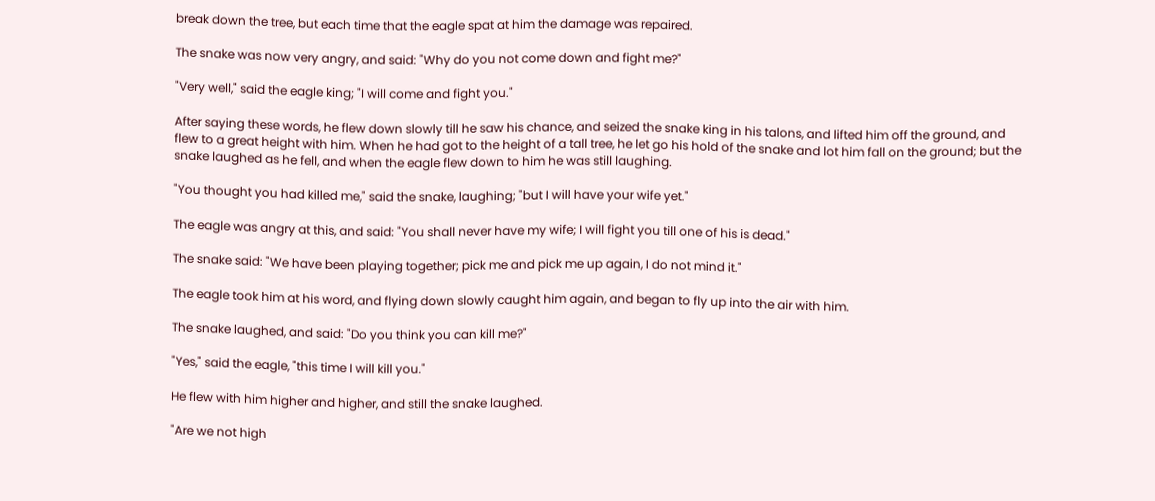break down the tree, but each time that the eagle spat at him the damage was repaired.

The snake was now very angry, and said: "Why do you not come down and fight me?"

"Very well," said the eagle king; "I will come and fight you."

After saying these words, he flew down slowly till he saw his chance, and seized the snake king in his talons, and lifted him off the ground, and flew to a great height with him. When he had got to the height of a tall tree, he let go his hold of the snake and lot him fall on the ground; but the snake laughed as he fell, and when the eagle flew down to him he was still laughing.

"You thought you had killed me," said the snake, laughing; "but I will have your wife yet."

The eagle was angry at this, and said: "You shall never have my wife; I will fight you till one of his is dead."

The snake said: "We have been playing together; pick me and pick me up again, I do not mind it."

The eagle took him at his word, and flying down slowly caught him again, and began to fly up into the air with him.

The snake laughed, and said: "Do you think you can kill me?"

"Yes," said the eagle, "this time I will kill you."

He flew with him higher and higher, and still the snake laughed.

"Are we not high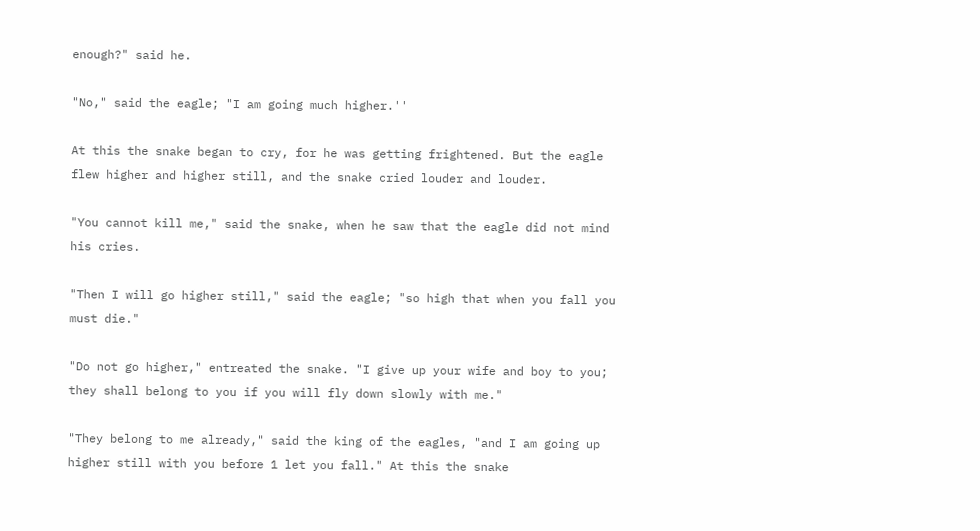enough?" said he.

"No," said the eagle; "I am going much higher.''

At this the snake began to cry, for he was getting frightened. But the eagle flew higher and higher still, and the snake cried louder and louder.

"You cannot kill me," said the snake, when he saw that the eagle did not mind his cries.

"Then I will go higher still," said the eagle; "so high that when you fall you must die."

"Do not go higher," entreated the snake. "I give up your wife and boy to you; they shall belong to you if you will fly down slowly with me."

"They belong to me already," said the king of the eagles, "and I am going up higher still with you before 1 let you fall." At this the snake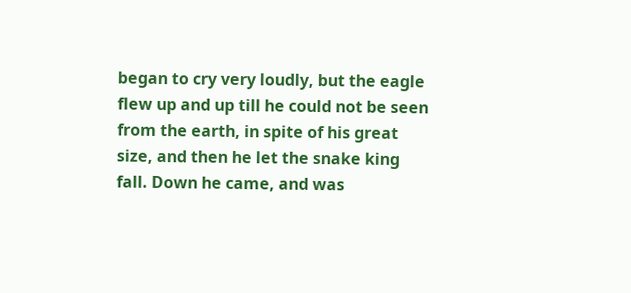began to cry very loudly, but the eagle flew up and up till he could not be seen from the earth, in spite of his great size, and then he let the snake king fall. Down he came, and was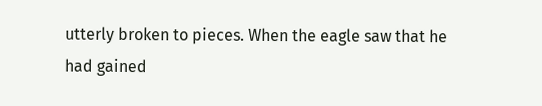utterly broken to pieces. When the eagle saw that he had gained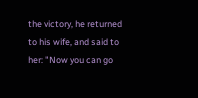the victory, he returned to his wife, and said to her: "Now you can go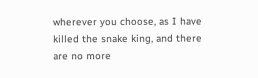wherever you choose, as I have killed the snake king, and there are no more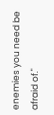enemies you need be afraid of."